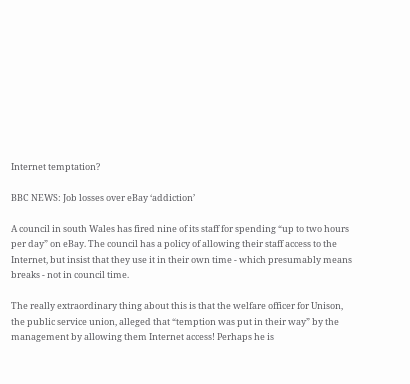Internet temptation?

BBC NEWS: Job losses over eBay ‘addiction’

A council in south Wales has fired nine of its staff for spending “up to two hours per day” on eBay. The council has a policy of allowing their staff access to the Internet, but insist that they use it in their own time - which presumably means breaks - not in council time.

The really extraordinary thing about this is that the welfare officer for Unison, the public service union, alleged that “temption was put in their way” by the management by allowing them Internet access! Perhaps he is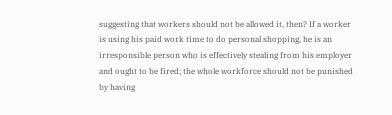suggesting that workers should not be allowed it, then? If a worker is using his paid work time to do personal shopping, he is an irresponsible person who is effectively stealing from his employer and ought to be fired; the whole workforce should not be punished by having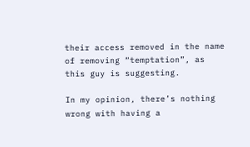their access removed in the name of removing “temptation”, as this guy is suggesting.

In my opinion, there’s nothing wrong with having a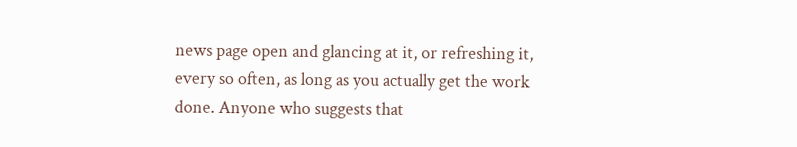news page open and glancing at it, or refreshing it, every so often, as long as you actually get the work done. Anyone who suggests that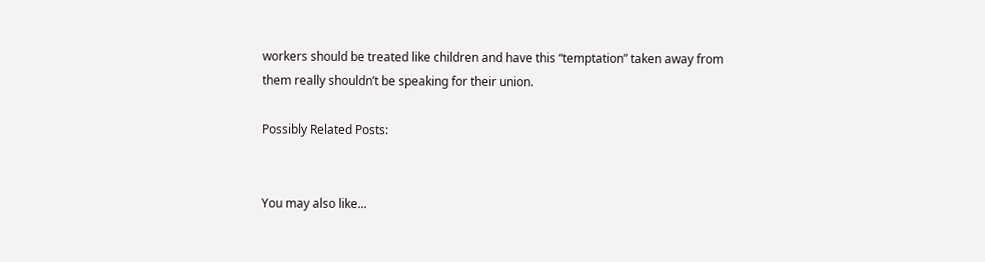workers should be treated like children and have this “temptation” taken away from them really shouldn’t be speaking for their union.

Possibly Related Posts:


You may also like...